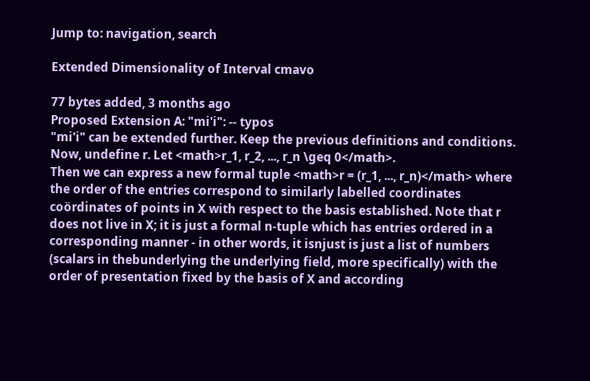Jump to: navigation, search

Extended Dimensionality of Interval cmavo

77 bytes added, 3 months ago
Proposed Extension A: "mi'i": -- typos
"mi'i" can be extended further. Keep the previous definitions and conditions. Now, undefine r. Let <math>r_1, r_2, ..., r_n \geq 0</math>.
Then we can express a new formal tuple <math>r = (r_1, ..., r_n)</math> where the order of the entries correspond to similarly labelled coordinates coördinates of points in X with respect to the basis established. Note that r does not live in X; it is just a formal n-tuple which has entries ordered in a corresponding manner - in other words, it isnjust is just a list of numbers (scalars in thebunderlying the underlying field, more specifically) with the order of presentation fixed by the basis of X and according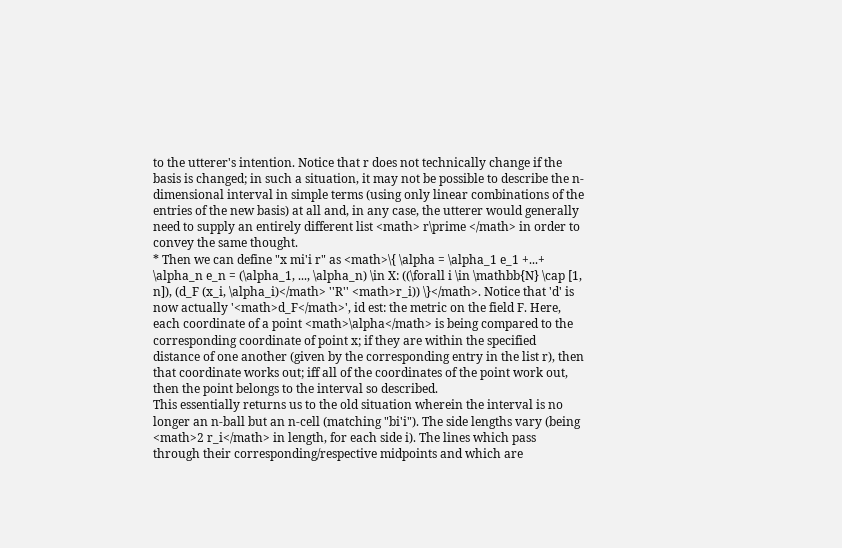to the utterer's intention. Notice that r does not technically change if the basis is changed; in such a situation, it may not be possible to describe the n-dimensional interval in simple terms (using only linear combinations of the entries of the new basis) at all and, in any case, the utterer would generally need to supply an entirely different list <math> r\prime </math> in order to convey the same thought.
* Then we can define "x mi'i r" as <math>\{ \alpha = \alpha_1 e_1 +...+ \alpha_n e_n = (\alpha_1, ..., \alpha_n) \in X: ((\forall i \in \mathbb{N} \cap [1, n]), (d_F (x_i, \alpha_i)</math> ''R'' <math>r_i)) \}</math>. Notice that 'd' is now actually '<math>d_F</math>', id est: the metric on the field F. Here, each coordinate of a point <math>\alpha</math> is being compared to the corresponding coordinate of point x; if they are within the specified distance of one another (given by the corresponding entry in the list r), then that coordinate works out; iff all of the coordinates of the point work out, then the point belongs to the interval so described.
This essentially returns us to the old situation wherein the interval is no longer an n-ball but an n-cell (matching "bi'i"). The side lengths vary (being <math>2 r_i</math> in length, for each side i). The lines which pass through their corresponding/respective midpoints and which are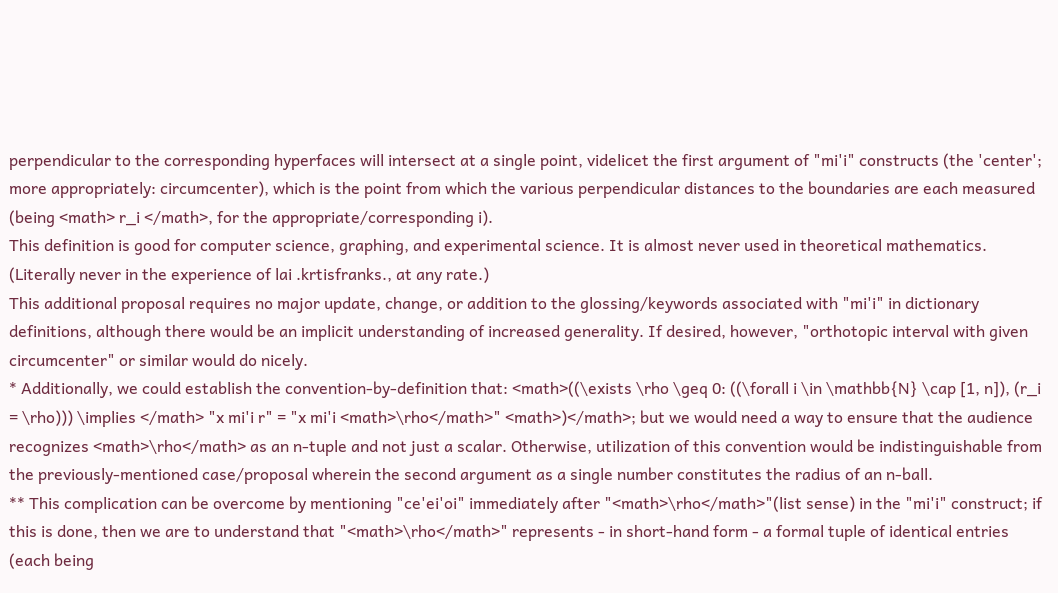perpendicular to the corresponding hyperfaces will intersect at a single point, videlicet the first argument of "mi'i" constructs (the 'center'; more appropriately: circumcenter), which is the point from which the various perpendicular distances to the boundaries are each measured (being <math> r_i </math>, for the appropriate/corresponding i).
This definition is good for computer science, graphing, and experimental science. It is almost never used in theoretical mathematics. (Literally never in the experience of lai .krtisfranks., at any rate.)
This additional proposal requires no major update, change, or addition to the glossing/keywords associated with "mi'i" in dictionary definitions, although there would be an implicit understanding of increased generality. If desired, however, "orthotopic interval with given circumcenter" or similar would do nicely.
* Additionally, we could establish the convention-by-definition that: <math>((\exists \rho \geq 0: ((\forall i \in \mathbb{N} \cap [1, n]), (r_i = \rho))) \implies </math> "x mi'i r" = "x mi'i <math>\rho</math>" <math>)</math>; but we would need a way to ensure that the audience recognizes <math>\rho</math> as an n-tuple and not just a scalar. Otherwise, utilization of this convention would be indistinguishable from the previously-mentioned case/proposal wherein the second argument as a single number constitutes the radius of an n-ball.
** This complication can be overcome by mentioning "ce'ei'oi" immediately after "<math>\rho</math>"(list sense) in the "mi'i" construct; if this is done, then we are to understand that "<math>\rho</math>" represents - in short-hand form - a formal tuple of identical entries (each being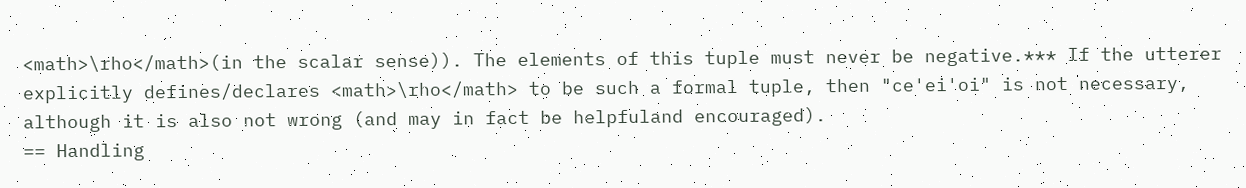<math>\rho</math>(in the scalar sense)). The elements of this tuple must never be negative.*** If the utterer explicitly defines/declares <math>\rho</math> to be such a formal tuple, then "ce'ei'oi" is not necessary, although it is also not wrong (and may in fact be helpfuland encouraged).
== Handling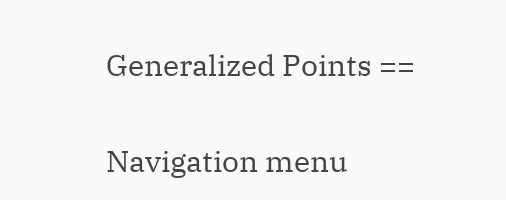Generalized Points ==

Navigation menu